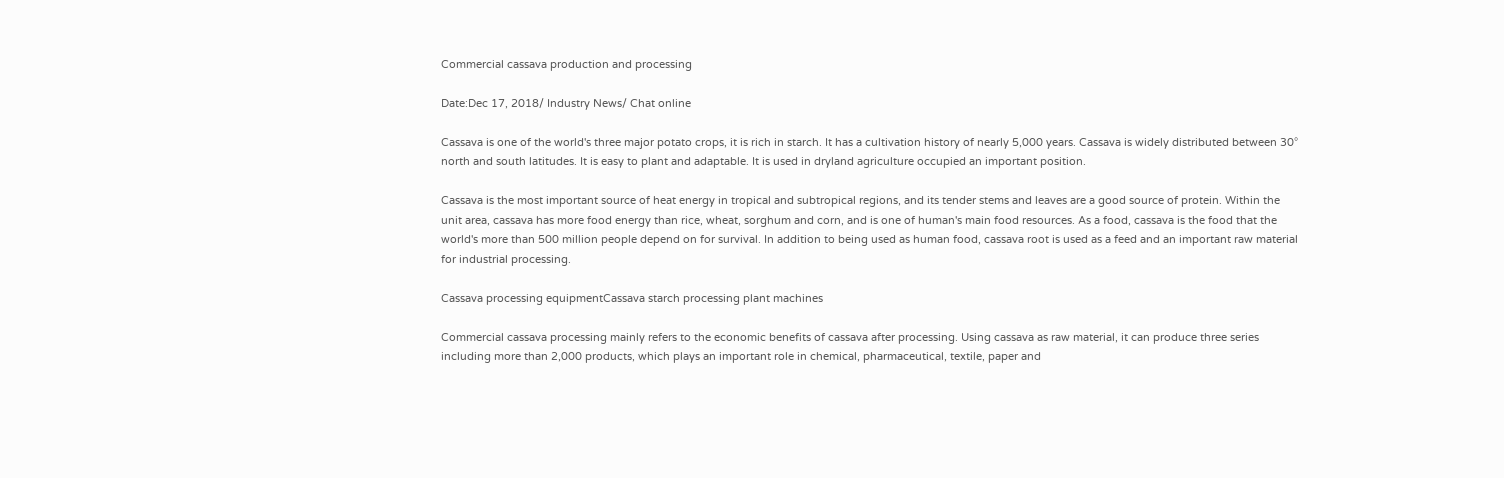Commercial cassava production and processing

Date:Dec 17, 2018/ Industry News/ Chat online

Cassava is one of the world's three major potato crops, it is rich in starch. It has a cultivation history of nearly 5,000 years. Cassava is widely distributed between 30° north and south latitudes. It is easy to plant and adaptable. It is used in dryland agriculture occupied an important position.

Cassava is the most important source of heat energy in tropical and subtropical regions, and its tender stems and leaves are a good source of protein. Within the unit area, cassava has more food energy than rice, wheat, sorghum and corn, and is one of human's main food resources. As a food, cassava is the food that the world's more than 500 million people depend on for survival. In addition to being used as human food, cassava root is used as a feed and an important raw material for industrial processing.

Cassava processing equipmentCassava starch processing plant machines

Commercial cassava processing mainly refers to the economic benefits of cassava after processing. Using cassava as raw material, it can produce three series including more than 2,000 products, which plays an important role in chemical, pharmaceutical, textile, paper and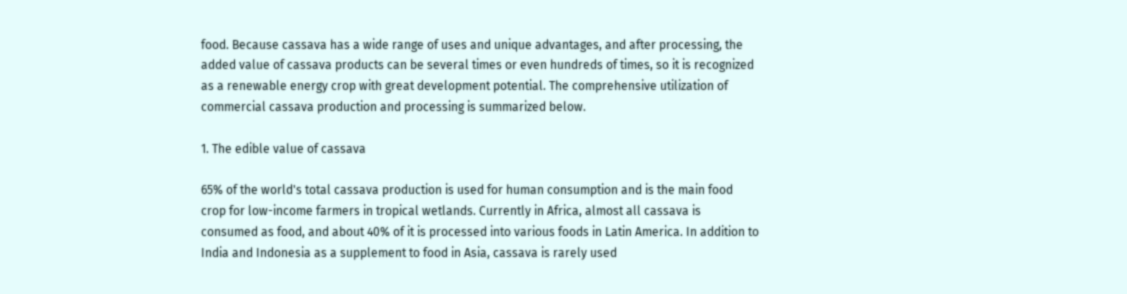food. Because cassava has a wide range of uses and unique advantages, and after processing, the added value of cassava products can be several times or even hundreds of times, so it is recognized as a renewable energy crop with great development potential. The comprehensive utilization of commercial cassava production and processing is summarized below.

1. The edible value of cassava

65% of the world's total cassava production is used for human consumption and is the main food crop for low-income farmers in tropical wetlands. Currently in Africa, almost all cassava is consumed as food, and about 40% of it is processed into various foods in Latin America. In addition to India and Indonesia as a supplement to food in Asia, cassava is rarely used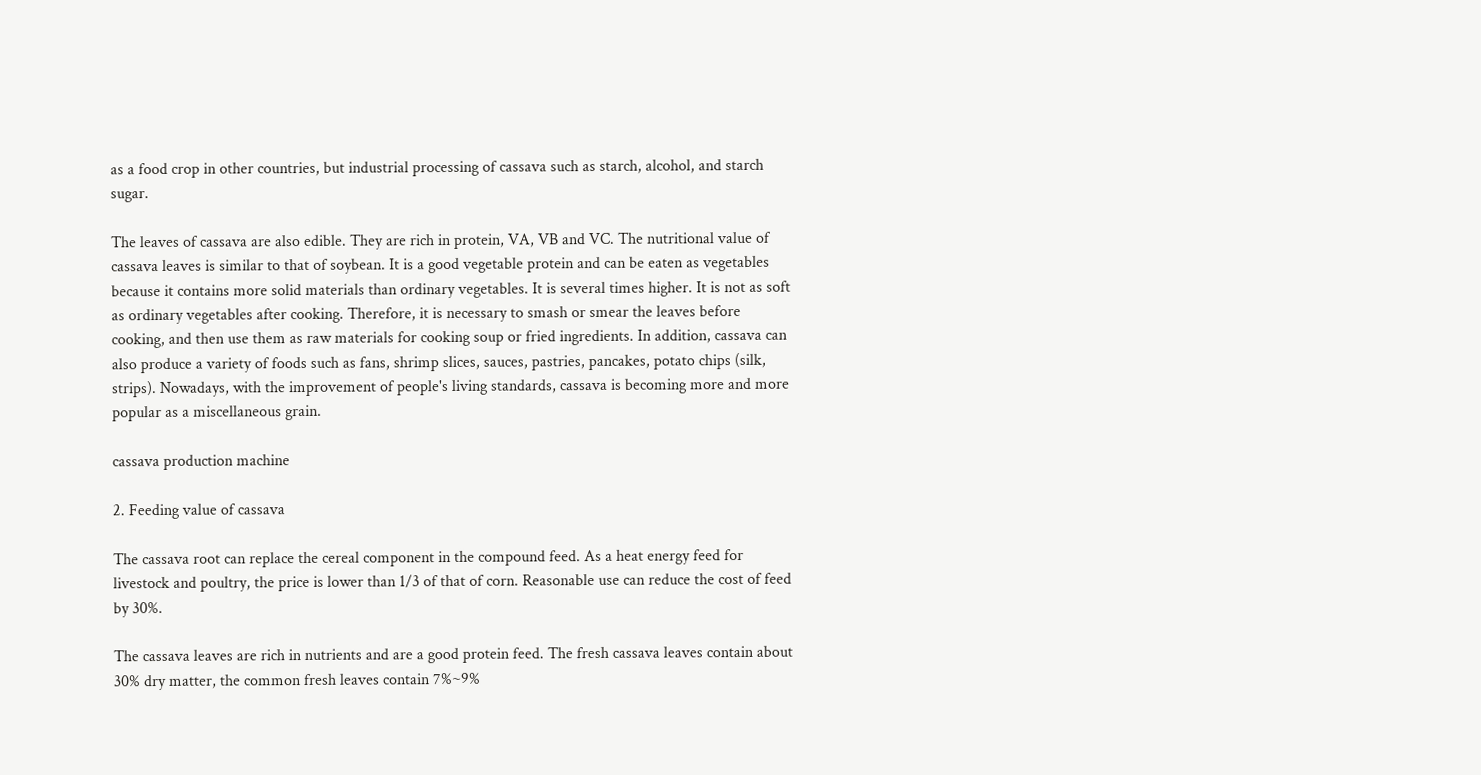as a food crop in other countries, but industrial processing of cassava such as starch, alcohol, and starch sugar.

The leaves of cassava are also edible. They are rich in protein, VA, VB and VC. The nutritional value of cassava leaves is similar to that of soybean. It is a good vegetable protein and can be eaten as vegetables because it contains more solid materials than ordinary vegetables. It is several times higher. It is not as soft as ordinary vegetables after cooking. Therefore, it is necessary to smash or smear the leaves before cooking, and then use them as raw materials for cooking soup or fried ingredients. In addition, cassava can also produce a variety of foods such as fans, shrimp slices, sauces, pastries, pancakes, potato chips (silk, strips). Nowadays, with the improvement of people's living standards, cassava is becoming more and more popular as a miscellaneous grain.

cassava production machine

2. Feeding value of cassava

The cassava root can replace the cereal component in the compound feed. As a heat energy feed for livestock and poultry, the price is lower than 1/3 of that of corn. Reasonable use can reduce the cost of feed by 30%.

The cassava leaves are rich in nutrients and are a good protein feed. The fresh cassava leaves contain about 30% dry matter, the common fresh leaves contain 7%~9%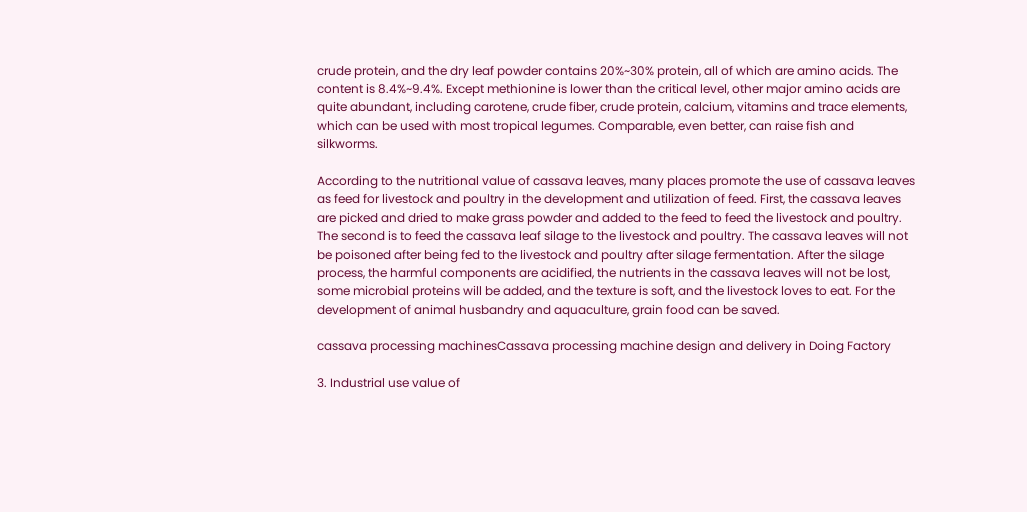crude protein, and the dry leaf powder contains 20%~30% protein, all of which are amino acids. The content is 8.4%~9.4%. Except methionine is lower than the critical level, other major amino acids are quite abundant, including carotene, crude fiber, crude protein, calcium, vitamins and trace elements, which can be used with most tropical legumes. Comparable, even better, can raise fish and silkworms.

According to the nutritional value of cassava leaves, many places promote the use of cassava leaves as feed for livestock and poultry in the development and utilization of feed. First, the cassava leaves are picked and dried to make grass powder and added to the feed to feed the livestock and poultry. The second is to feed the cassava leaf silage to the livestock and poultry. The cassava leaves will not be poisoned after being fed to the livestock and poultry after silage fermentation. After the silage process, the harmful components are acidified, the nutrients in the cassava leaves will not be lost, some microbial proteins will be added, and the texture is soft, and the livestock loves to eat. For the development of animal husbandry and aquaculture, grain food can be saved.

cassava processing machinesCassava processing machine design and delivery in Doing Factory

3. Industrial use value of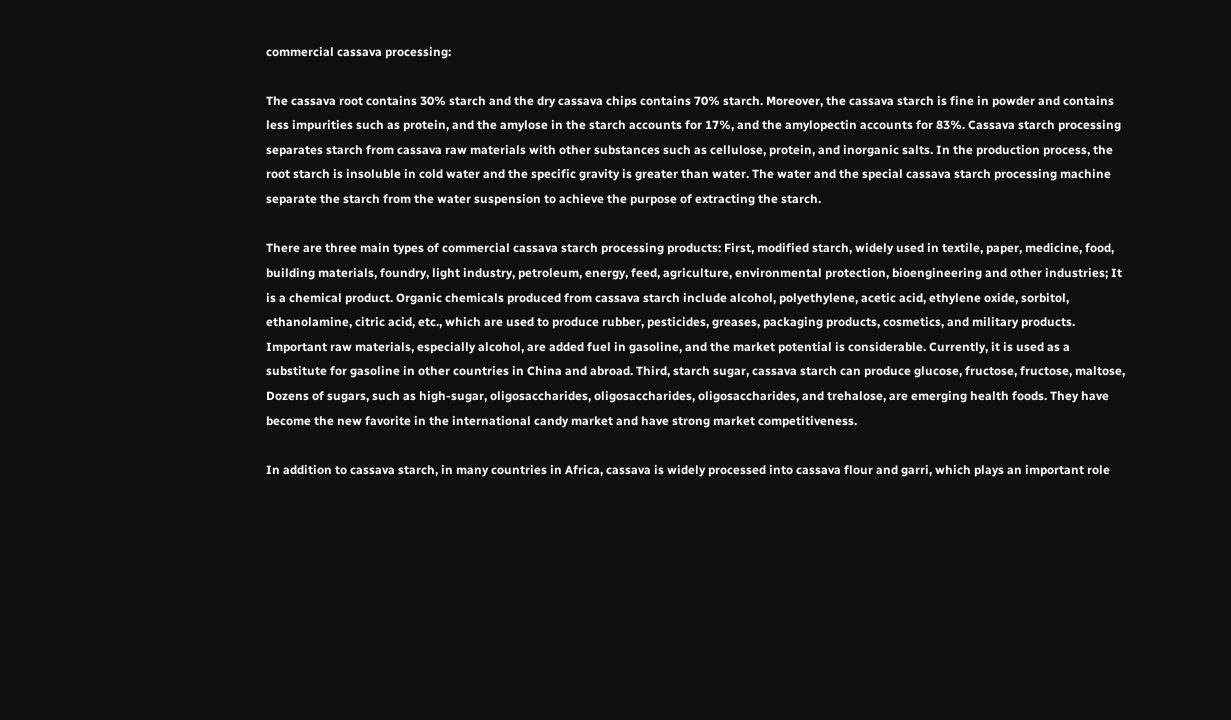commercial cassava processing:

The cassava root contains 30% starch and the dry cassava chips contains 70% starch. Moreover, the cassava starch is fine in powder and contains less impurities such as protein, and the amylose in the starch accounts for 17%, and the amylopectin accounts for 83%. Cassava starch processing separates starch from cassava raw materials with other substances such as cellulose, protein, and inorganic salts. In the production process, the root starch is insoluble in cold water and the specific gravity is greater than water. The water and the special cassava starch processing machine separate the starch from the water suspension to achieve the purpose of extracting the starch.

There are three main types of commercial cassava starch processing products: First, modified starch, widely used in textile, paper, medicine, food, building materials, foundry, light industry, petroleum, energy, feed, agriculture, environmental protection, bioengineering and other industries; It is a chemical product. Organic chemicals produced from cassava starch include alcohol, polyethylene, acetic acid, ethylene oxide, sorbitol, ethanolamine, citric acid, etc., which are used to produce rubber, pesticides, greases, packaging products, cosmetics, and military products. Important raw materials, especially alcohol, are added fuel in gasoline, and the market potential is considerable. Currently, it is used as a substitute for gasoline in other countries in China and abroad. Third, starch sugar, cassava starch can produce glucose, fructose, fructose, maltose, Dozens of sugars, such as high-sugar, oligosaccharides, oligosaccharides, oligosaccharides, and trehalose, are emerging health foods. They have become the new favorite in the international candy market and have strong market competitiveness.

In addition to cassava starch, in many countries in Africa, cassava is widely processed into cassava flour and garri, which plays an important role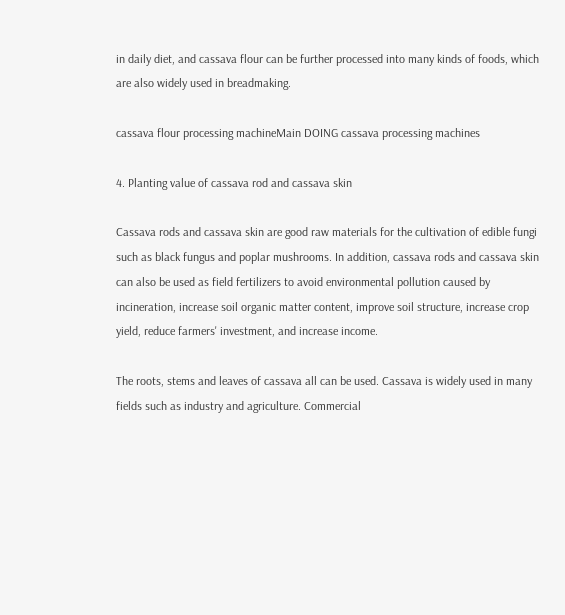in daily diet, and cassava flour can be further processed into many kinds of foods, which are also widely used in breadmaking.

cassava flour processing machineMain DOING cassava processing machines

4. Planting value of cassava rod and cassava skin

Cassava rods and cassava skin are good raw materials for the cultivation of edible fungi such as black fungus and poplar mushrooms. In addition, cassava rods and cassava skin can also be used as field fertilizers to avoid environmental pollution caused by incineration, increase soil organic matter content, improve soil structure, increase crop yield, reduce farmers' investment, and increase income.

The roots, stems and leaves of cassava all can be used. Cassava is widely used in many fields such as industry and agriculture. Commercial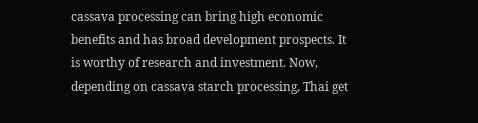cassava processing can bring high economic benefits and has broad development prospects. It is worthy of research and investment. Now, depending on cassava starch processing, Thai get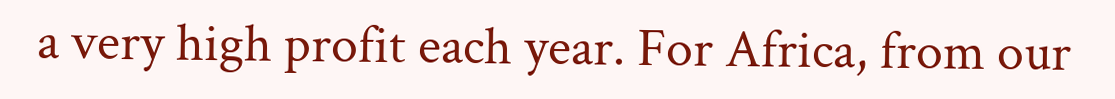a very high profit each year. For Africa, from our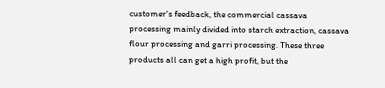customer's feedback, the commercial cassava processing mainly divided into starch extraction, cassava flour processing and garri processing. These three products all can get a high profit, but the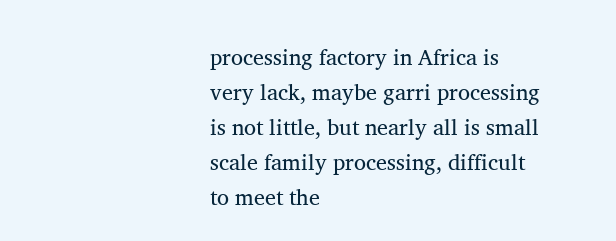processing factory in Africa is very lack, maybe garri processing is not little, but nearly all is small scale family processing, difficult to meet the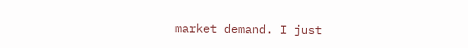market demand. I just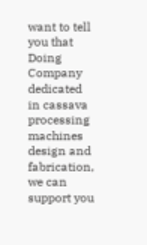want to tell you that Doing Company dedicated in cassava processing machines design and fabrication, we can support you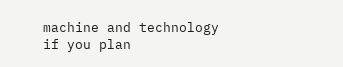machine and technology if you plan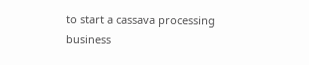to start a cassava processing business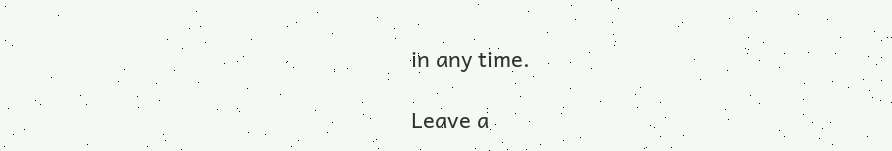in any time.

Leave a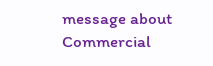message about Commercial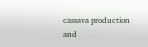cassava production and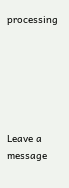processing






Leave a message